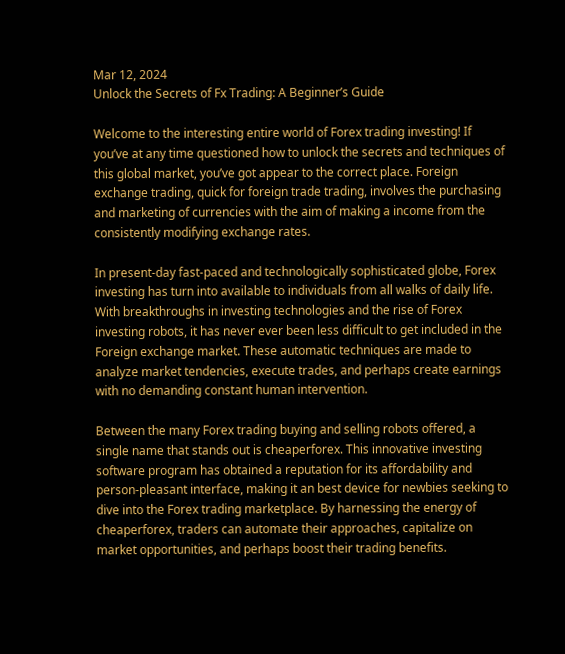Mar 12, 2024
Unlock the Secrets of Fx Trading: A Beginner’s Guide

Welcome to the interesting entire world of Forex trading investing! If you’ve at any time questioned how to unlock the secrets and techniques of this global market, you’ve got appear to the correct place. Foreign exchange trading, quick for foreign trade trading, involves the purchasing and marketing of currencies with the aim of making a income from the consistently modifying exchange rates.

In present-day fast-paced and technologically sophisticated globe, Forex investing has turn into available to individuals from all walks of daily life. With breakthroughs in investing technologies and the rise of Forex investing robots, it has never ever been less difficult to get included in the Foreign exchange market. These automatic techniques are made to analyze market tendencies, execute trades, and perhaps create earnings with no demanding constant human intervention.

Between the many Forex trading buying and selling robots offered, a single name that stands out is cheaperforex. This innovative investing software program has obtained a reputation for its affordability and person-pleasant interface, making it an best device for newbies seeking to dive into the Forex trading marketplace. By harnessing the energy of cheaperforex, traders can automate their approaches, capitalize on market opportunities, and perhaps boost their trading benefits.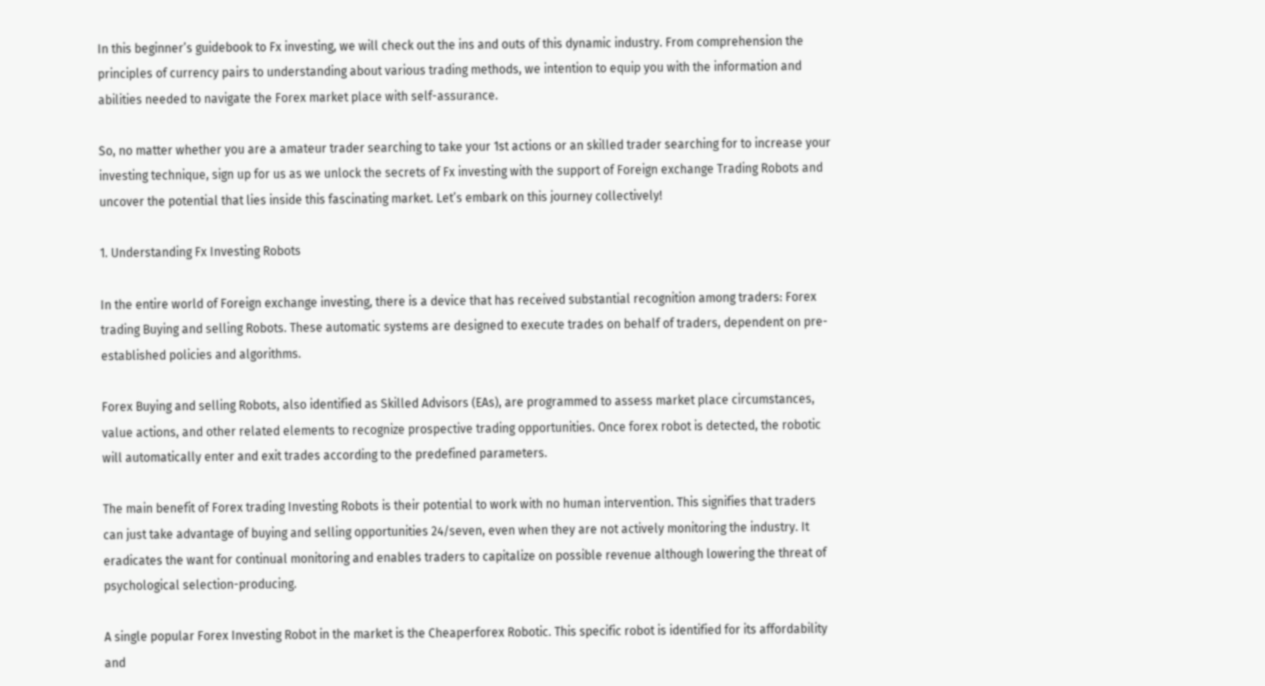In this beginner’s guidebook to Fx investing, we will check out the ins and outs of this dynamic industry. From comprehension the principles of currency pairs to understanding about various trading methods, we intention to equip you with the information and abilities needed to navigate the Forex market place with self-assurance.

So, no matter whether you are a amateur trader searching to take your 1st actions or an skilled trader searching for to increase your investing technique, sign up for us as we unlock the secrets of Fx investing with the support of Foreign exchange Trading Robots and uncover the potential that lies inside this fascinating market. Let’s embark on this journey collectively!

1. Understanding Fx Investing Robots

In the entire world of Foreign exchange investing, there is a device that has received substantial recognition among traders: Forex trading Buying and selling Robots. These automatic systems are designed to execute trades on behalf of traders, dependent on pre-established policies and algorithms.

Forex Buying and selling Robots, also identified as Skilled Advisors (EAs), are programmed to assess market place circumstances, value actions, and other related elements to recognize prospective trading opportunities. Once forex robot is detected, the robotic will automatically enter and exit trades according to the predefined parameters.

The main benefit of Forex trading Investing Robots is their potential to work with no human intervention. This signifies that traders can just take advantage of buying and selling opportunities 24/seven, even when they are not actively monitoring the industry. It eradicates the want for continual monitoring and enables traders to capitalize on possible revenue although lowering the threat of psychological selection-producing.

A single popular Forex Investing Robot in the market is the Cheaperforex Robotic. This specific robot is identified for its affordability and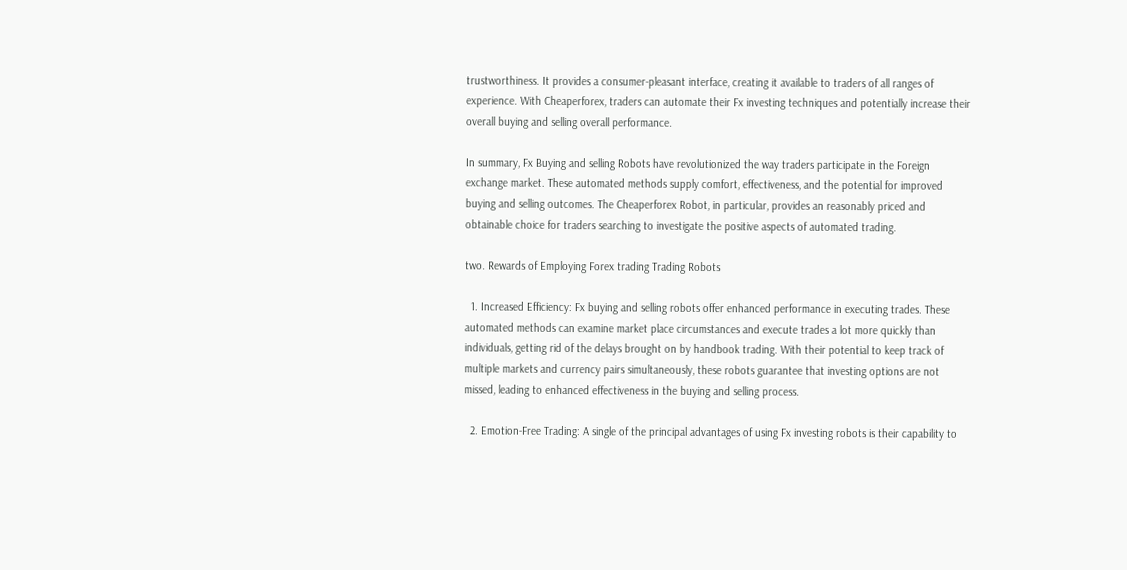trustworthiness. It provides a consumer-pleasant interface, creating it available to traders of all ranges of experience. With Cheaperforex, traders can automate their Fx investing techniques and potentially increase their overall buying and selling overall performance.

In summary, Fx Buying and selling Robots have revolutionized the way traders participate in the Foreign exchange market. These automated methods supply comfort, effectiveness, and the potential for improved buying and selling outcomes. The Cheaperforex Robot, in particular, provides an reasonably priced and obtainable choice for traders searching to investigate the positive aspects of automated trading.

two. Rewards of Employing Forex trading Trading Robots

  1. Increased Efficiency: Fx buying and selling robots offer enhanced performance in executing trades. These automated methods can examine market place circumstances and execute trades a lot more quickly than individuals, getting rid of the delays brought on by handbook trading. With their potential to keep track of multiple markets and currency pairs simultaneously, these robots guarantee that investing options are not missed, leading to enhanced effectiveness in the buying and selling process.

  2. Emotion-Free Trading: A single of the principal advantages of using Fx investing robots is their capability to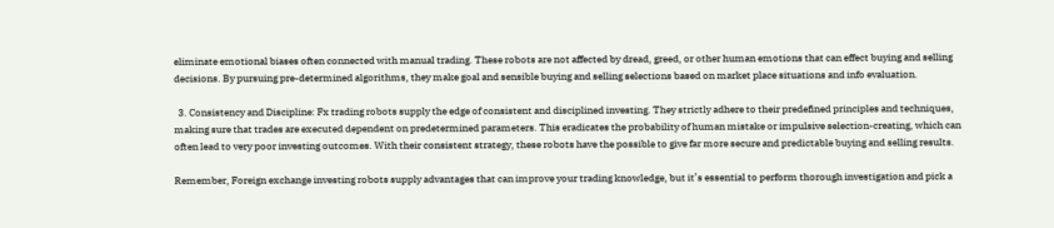eliminate emotional biases often connected with manual trading. These robots are not affected by dread, greed, or other human emotions that can effect buying and selling decisions. By pursuing pre-determined algorithms, they make goal and sensible buying and selling selections based on market place situations and info evaluation.

  3. Consistency and Discipline: Fx trading robots supply the edge of consistent and disciplined investing. They strictly adhere to their predefined principles and techniques, making sure that trades are executed dependent on predetermined parameters. This eradicates the probability of human mistake or impulsive selection-creating, which can often lead to very poor investing outcomes. With their consistent strategy, these robots have the possible to give far more secure and predictable buying and selling results.

Remember, Foreign exchange investing robots supply advantages that can improve your trading knowledge, but it’s essential to perform thorough investigation and pick a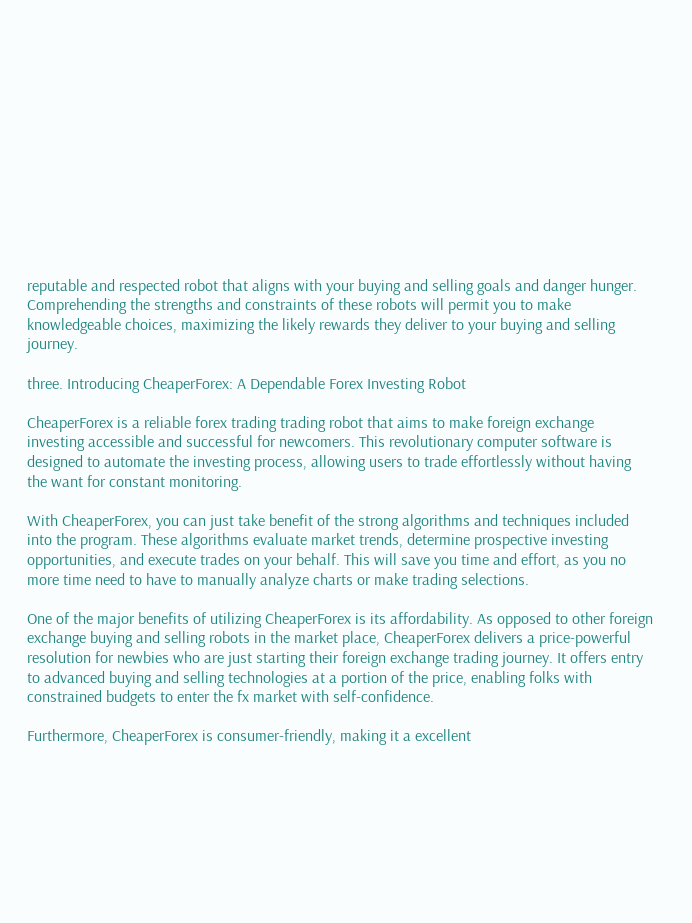reputable and respected robot that aligns with your buying and selling goals and danger hunger. Comprehending the strengths and constraints of these robots will permit you to make knowledgeable choices, maximizing the likely rewards they deliver to your buying and selling journey.

three. Introducing CheaperForex: A Dependable Forex Investing Robot

CheaperForex is a reliable forex trading trading robot that aims to make foreign exchange investing accessible and successful for newcomers. This revolutionary computer software is designed to automate the investing process, allowing users to trade effortlessly without having the want for constant monitoring.

With CheaperForex, you can just take benefit of the strong algorithms and techniques included into the program. These algorithms evaluate market trends, determine prospective investing opportunities, and execute trades on your behalf. This will save you time and effort, as you no more time need to have to manually analyze charts or make trading selections.

One of the major benefits of utilizing CheaperForex is its affordability. As opposed to other foreign exchange buying and selling robots in the market place, CheaperForex delivers a price-powerful resolution for newbies who are just starting their foreign exchange trading journey. It offers entry to advanced buying and selling technologies at a portion of the price, enabling folks with constrained budgets to enter the fx market with self-confidence.

Furthermore, CheaperForex is consumer-friendly, making it a excellent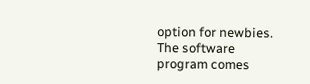option for newbies. The software program comes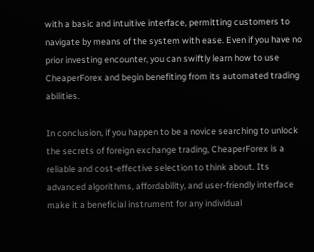with a basic and intuitive interface, permitting customers to navigate by means of the system with ease. Even if you have no prior investing encounter, you can swiftly learn how to use CheaperForex and begin benefiting from its automated trading abilities.

In conclusion, if you happen to be a novice searching to unlock the secrets of foreign exchange trading, CheaperForex is a reliable and cost-effective selection to think about. Its advanced algorithms, affordability, and user-friendly interface make it a beneficial instrument for any individual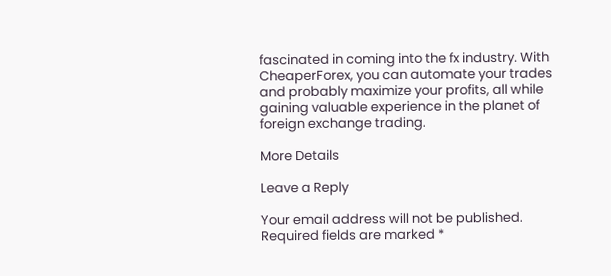fascinated in coming into the fx industry. With CheaperForex, you can automate your trades and probably maximize your profits, all while gaining valuable experience in the planet of foreign exchange trading.

More Details

Leave a Reply

Your email address will not be published. Required fields are marked *